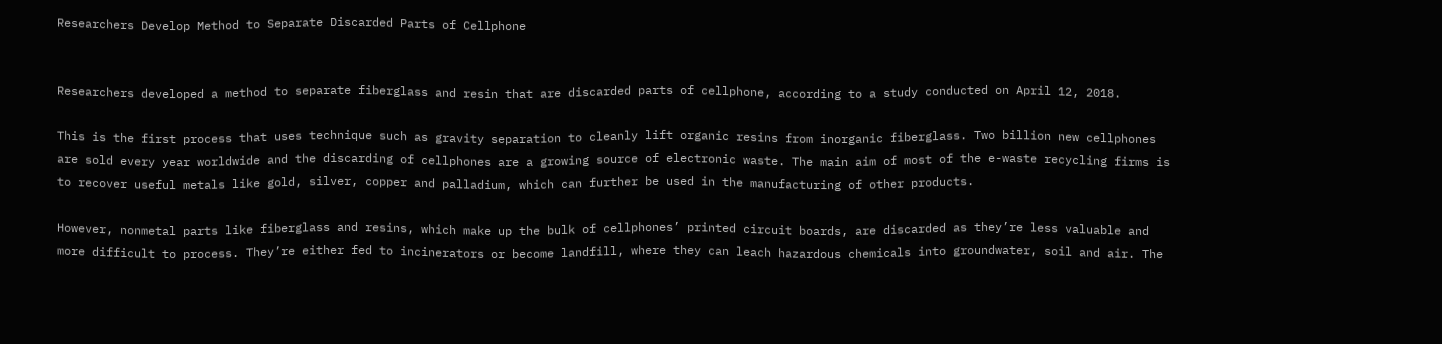Researchers Develop Method to Separate Discarded Parts of Cellphone


Researchers developed a method to separate fiberglass and resin that are discarded parts of cellphone, according to a study conducted on April 12, 2018.

This is the first process that uses technique such as gravity separation to cleanly lift organic resins from inorganic fiberglass. Two billion new cellphones are sold every year worldwide and the discarding of cellphones are a growing source of electronic waste. The main aim of most of the e-waste recycling firms is to recover useful metals like gold, silver, copper and palladium, which can further be used in the manufacturing of other products.

However, nonmetal parts like fiberglass and resins, which make up the bulk of cellphones’ printed circuit boards, are discarded as they’re less valuable and more difficult to process. They’re either fed to incinerators or become landfill, where they can leach hazardous chemicals into groundwater, soil and air. The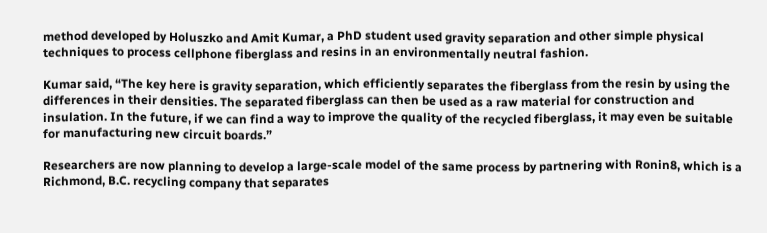method developed by Holuszko and Amit Kumar, a PhD student used gravity separation and other simple physical techniques to process cellphone fiberglass and resins in an environmentally neutral fashion.

Kumar said, “The key here is gravity separation, which efficiently separates the fiberglass from the resin by using the differences in their densities. The separated fiberglass can then be used as a raw material for construction and insulation. In the future, if we can find a way to improve the quality of the recycled fiberglass, it may even be suitable for manufacturing new circuit boards.”

Researchers are now planning to develop a large-scale model of the same process by partnering with Ronin8, which is a Richmond, B.C. recycling company that separates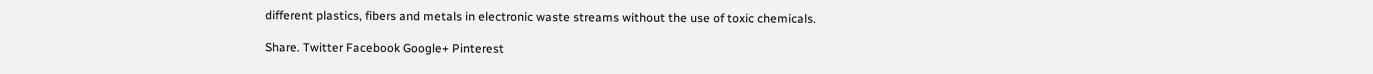different plastics, fibers and metals in electronic waste streams without the use of toxic chemicals.

Share. Twitter Facebook Google+ Pinterest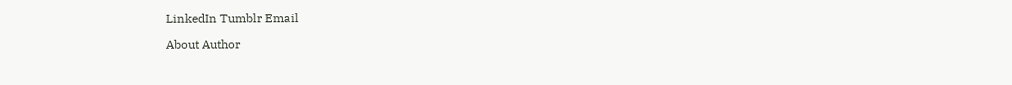LinkedIn Tumblr Email

About Author